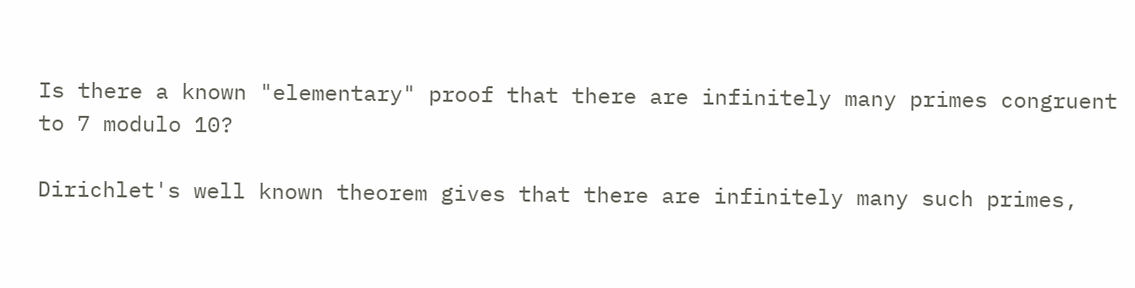Is there a known "elementary" proof that there are infinitely many primes congruent to 7 modulo 10?

Dirichlet's well known theorem gives that there are infinitely many such primes,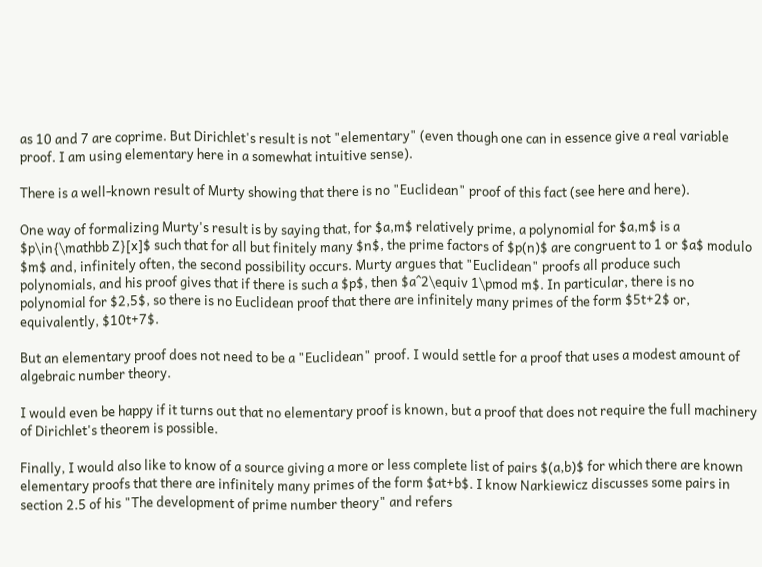as 10 and 7 are coprime. But Dirichlet's result is not "elementary" (even though one can in essence give a real variable proof. I am using elementary here in a somewhat intuitive sense).

There is a well-known result of Murty showing that there is no "Euclidean" proof of this fact (see here and here).

One way of formalizing Murty's result is by saying that, for $a,m$ relatively prime, a polynomial for $a,m$ is a $p\in{\mathbb Z}[x]$ such that for all but finitely many $n$, the prime factors of $p(n)$ are congruent to 1 or $a$ modulo $m$ and, infinitely often, the second possibility occurs. Murty argues that "Euclidean" proofs all produce such polynomials, and his proof gives that if there is such a $p$, then $a^2\equiv 1\pmod m$. In particular, there is no polynomial for $2,5$, so there is no Euclidean proof that there are infinitely many primes of the form $5t+2$ or, equivalently, $10t+7$.

But an elementary proof does not need to be a "Euclidean" proof. I would settle for a proof that uses a modest amount of algebraic number theory.

I would even be happy if it turns out that no elementary proof is known, but a proof that does not require the full machinery of Dirichlet's theorem is possible.

Finally, I would also like to know of a source giving a more or less complete list of pairs $(a,b)$ for which there are known elementary proofs that there are infinitely many primes of the form $at+b$. I know Narkiewicz discusses some pairs in section 2.5 of his "The development of prime number theory" and refers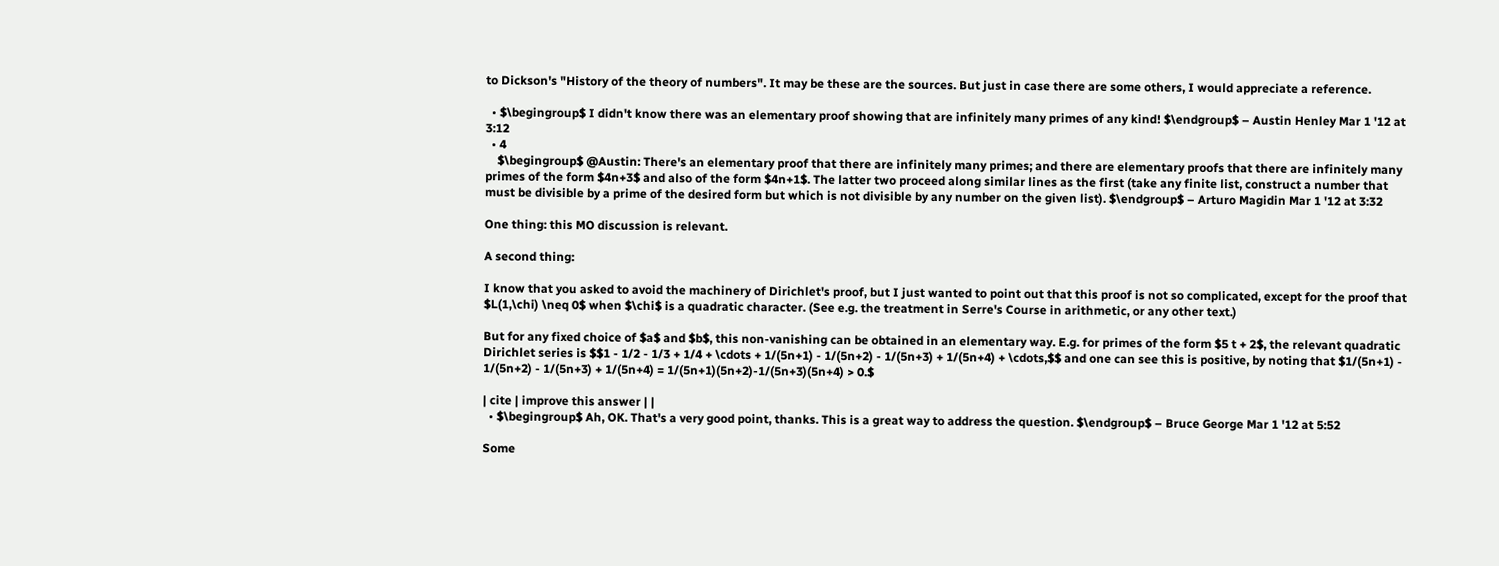to Dickson's "History of the theory of numbers". It may be these are the sources. But just in case there are some others, I would appreciate a reference.

  • $\begingroup$ I didn't know there was an elementary proof showing that are infinitely many primes of any kind! $\endgroup$ – Austin Henley Mar 1 '12 at 3:12
  • 4
    $\begingroup$ @Austin: There's an elementary proof that there are infinitely many primes; and there are elementary proofs that there are infinitely many primes of the form $4n+3$ and also of the form $4n+1$. The latter two proceed along similar lines as the first (take any finite list, construct a number that must be divisible by a prime of the desired form but which is not divisible by any number on the given list). $\endgroup$ – Arturo Magidin Mar 1 '12 at 3:32

One thing: this MO discussion is relevant.

A second thing:

I know that you asked to avoid the machinery of Dirichlet's proof, but I just wanted to point out that this proof is not so complicated, except for the proof that $L(1,\chi) \neq 0$ when $\chi$ is a quadratic character. (See e.g. the treatment in Serre's Course in arithmetic, or any other text.)

But for any fixed choice of $a$ and $b$, this non-vanishing can be obtained in an elementary way. E.g. for primes of the form $5 t + 2$, the relevant quadratic Dirichlet series is $$1 - 1/2 - 1/3 + 1/4 + \cdots + 1/(5n+1) - 1/(5n+2) - 1/(5n+3) + 1/(5n+4) + \cdots,$$ and one can see this is positive, by noting that $1/(5n+1) - 1/(5n+2) - 1/(5n+3) + 1/(5n+4) = 1/(5n+1)(5n+2)-1/(5n+3)(5n+4) > 0.$

| cite | improve this answer | |
  • $\begingroup$ Ah, OK. That's a very good point, thanks. This is a great way to address the question. $\endgroup$ – Bruce George Mar 1 '12 at 5:52

Some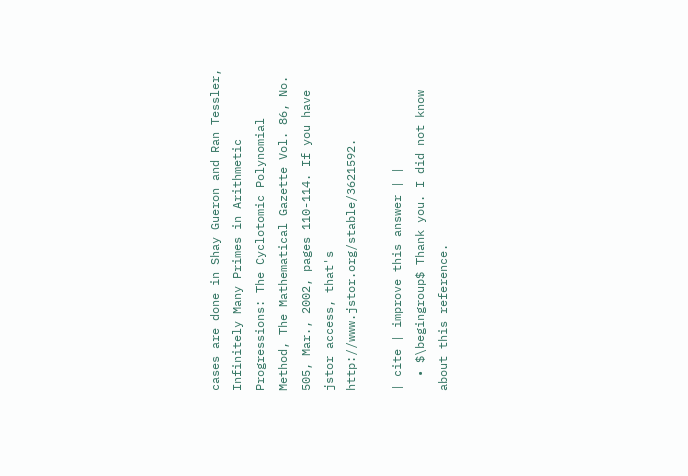cases are done in Shay Gueron and Ran Tessler, Infinitely Many Primes in Arithmetic Progressions: The Cyclotomic Polynomial Method, The Mathematical Gazette Vol. 86, No. 505, Mar., 2002, pages 110-114. If you have jstor access, that's http://www.jstor.org/stable/3621592.

| cite | improve this answer | |
  • $\begingroup$ Thank you. I did not know about this reference.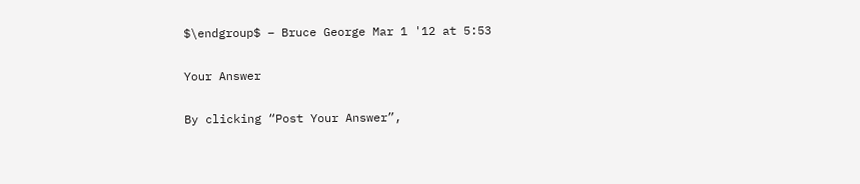$\endgroup$ – Bruce George Mar 1 '12 at 5:53

Your Answer

By clicking “Post Your Answer”,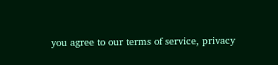you agree to our terms of service, privacy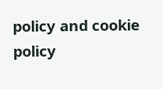policy and cookie policy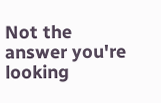Not the answer you're looking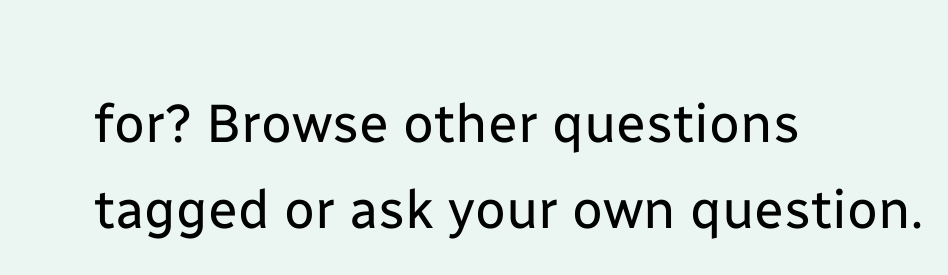for? Browse other questions tagged or ask your own question.